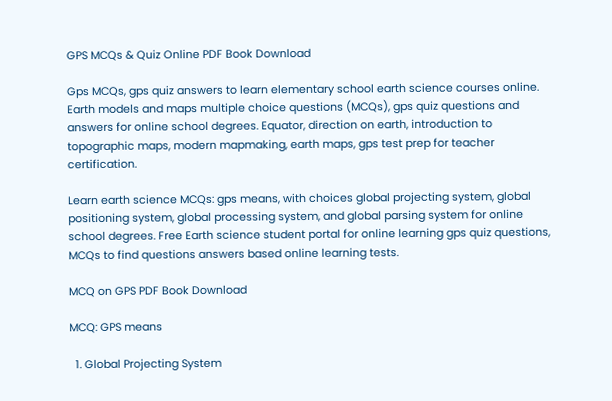GPS MCQs & Quiz Online PDF Book Download

Gps MCQs, gps quiz answers to learn elementary school earth science courses online. Earth models and maps multiple choice questions (MCQs), gps quiz questions and answers for online school degrees. Equator, direction on earth, introduction to topographic maps, modern mapmaking, earth maps, gps test prep for teacher certification.

Learn earth science MCQs: gps means, with choices global projecting system, global positioning system, global processing system, and global parsing system for online school degrees. Free Earth science student portal for online learning gps quiz questions, MCQs to find questions answers based online learning tests.

MCQ on GPS PDF Book Download

MCQ: GPS means

  1. Global Projecting System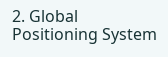2. Global Positioning System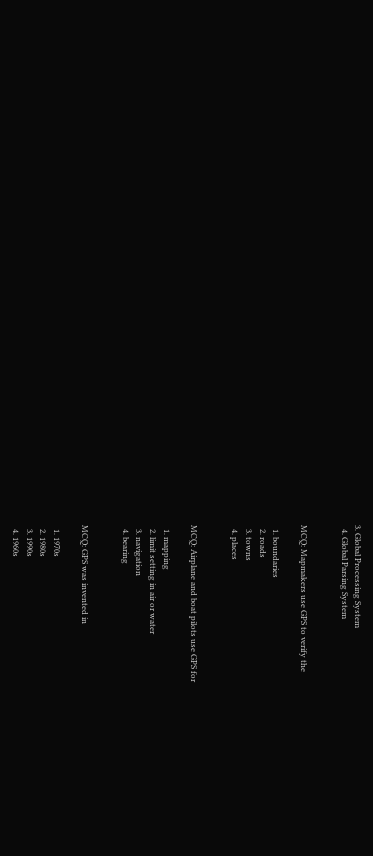3. Global Processing System
  4. Global Parsing System


MCQ: Mapmakers use GPS to verify the

  1. boundaries
  2. roads
  3. towns
  4. places


MCQ: Airplane and boat pilots use GPS for

  1. mapping
  2. limit setting in air or water
  3. navigation
  4. bearing


MCQ: GPS was invented in

  1. 1970s
  2. 1980s
  3. 1990s
  4. 1960s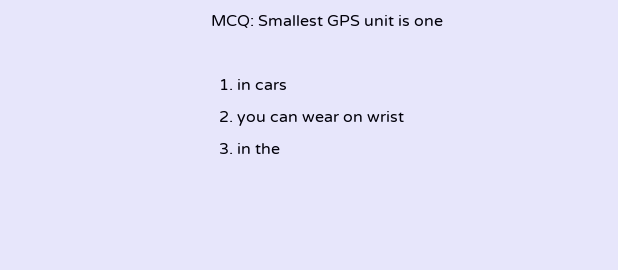MCQ: Smallest GPS unit is one

  1. in cars
  2. you can wear on wrist
  3. in the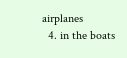airplanes
  4. in the boats